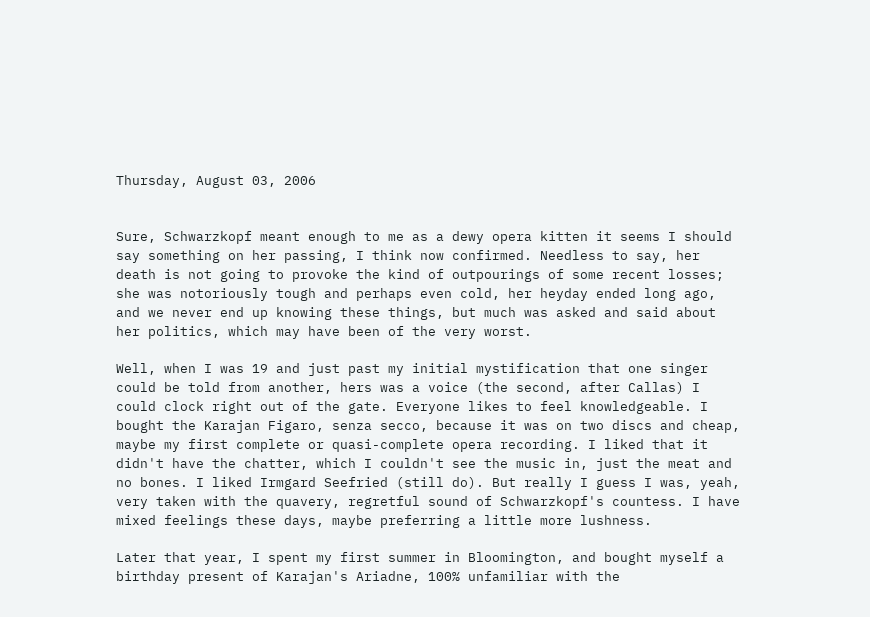Thursday, August 03, 2006


Sure, Schwarzkopf meant enough to me as a dewy opera kitten it seems I should say something on her passing, I think now confirmed. Needless to say, her death is not going to provoke the kind of outpourings of some recent losses; she was notoriously tough and perhaps even cold, her heyday ended long ago, and we never end up knowing these things, but much was asked and said about her politics, which may have been of the very worst.

Well, when I was 19 and just past my initial mystification that one singer could be told from another, hers was a voice (the second, after Callas) I could clock right out of the gate. Everyone likes to feel knowledgeable. I bought the Karajan Figaro, senza secco, because it was on two discs and cheap, maybe my first complete or quasi-complete opera recording. I liked that it didn't have the chatter, which I couldn't see the music in, just the meat and no bones. I liked Irmgard Seefried (still do). But really I guess I was, yeah, very taken with the quavery, regretful sound of Schwarzkopf's countess. I have mixed feelings these days, maybe preferring a little more lushness.

Later that year, I spent my first summer in Bloomington, and bought myself a birthday present of Karajan's Ariadne, 100% unfamiliar with the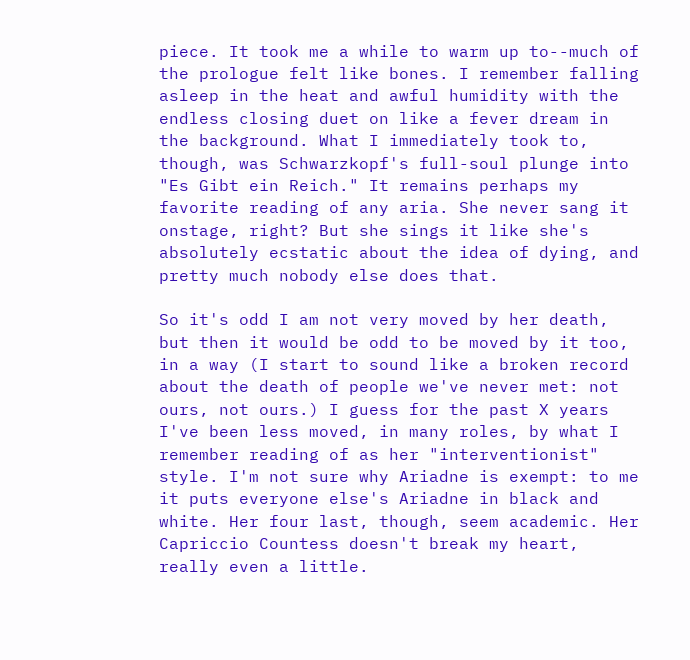piece. It took me a while to warm up to--much of the prologue felt like bones. I remember falling asleep in the heat and awful humidity with the endless closing duet on like a fever dream in the background. What I immediately took to, though, was Schwarzkopf's full-soul plunge into "Es Gibt ein Reich." It remains perhaps my favorite reading of any aria. She never sang it onstage, right? But she sings it like she's absolutely ecstatic about the idea of dying, and pretty much nobody else does that.

So it's odd I am not very moved by her death, but then it would be odd to be moved by it too, in a way (I start to sound like a broken record about the death of people we've never met: not ours, not ours.) I guess for the past X years I've been less moved, in many roles, by what I remember reading of as her "interventionist" style. I'm not sure why Ariadne is exempt: to me it puts everyone else's Ariadne in black and white. Her four last, though, seem academic. Her Capriccio Countess doesn't break my heart, really even a little.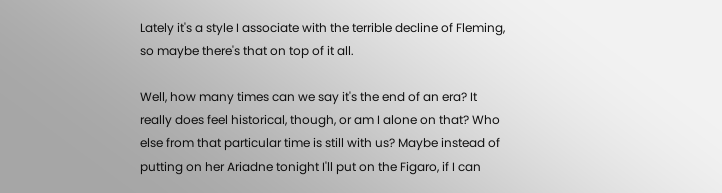Lately it's a style I associate with the terrible decline of Fleming, so maybe there's that on top of it all.

Well, how many times can we say it's the end of an era? It really does feel historical, though, or am I alone on that? Who else from that particular time is still with us? Maybe instead of putting on her Ariadne tonight I'll put on the Figaro, if I can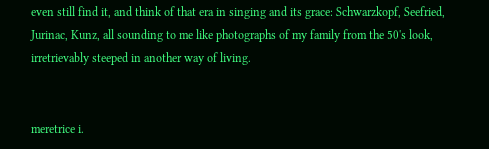even still find it, and think of that era in singing and its grace: Schwarzkopf, Seefried, Jurinac, Kunz, all sounding to me like photographs of my family from the 50's look, irretrievably steeped in another way of living.


meretrice i.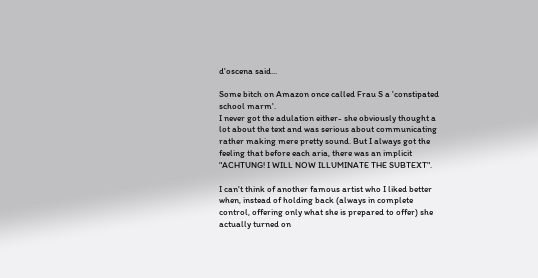d'oscena said...

Some bitch on Amazon once called Frau S a 'constipated school marm'.
I never got the adulation either- she obviously thought a lot about the text and was serious about communicating rather making mere pretty sound. But I always got the feeling that before each aria, there was an implicit "ACHTUNG! I WILL NOW ILLUMINATE THE SUBTEXT".

I can't think of another famous artist who I liked better when, instead of holding back (always in complete control, offering only what she is prepared to offer) she actually turned on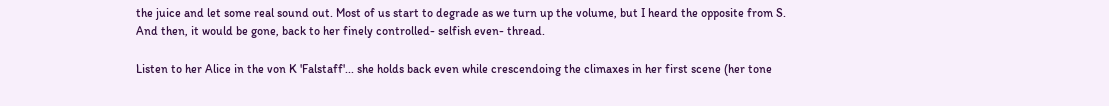the juice and let some real sound out. Most of us start to degrade as we turn up the volume, but I heard the opposite from S. And then, it would be gone, back to her finely controlled- selfish even- thread.

Listen to her Alice in the von K 'Falstaff'... she holds back even while crescendoing the climaxes in her first scene (her tone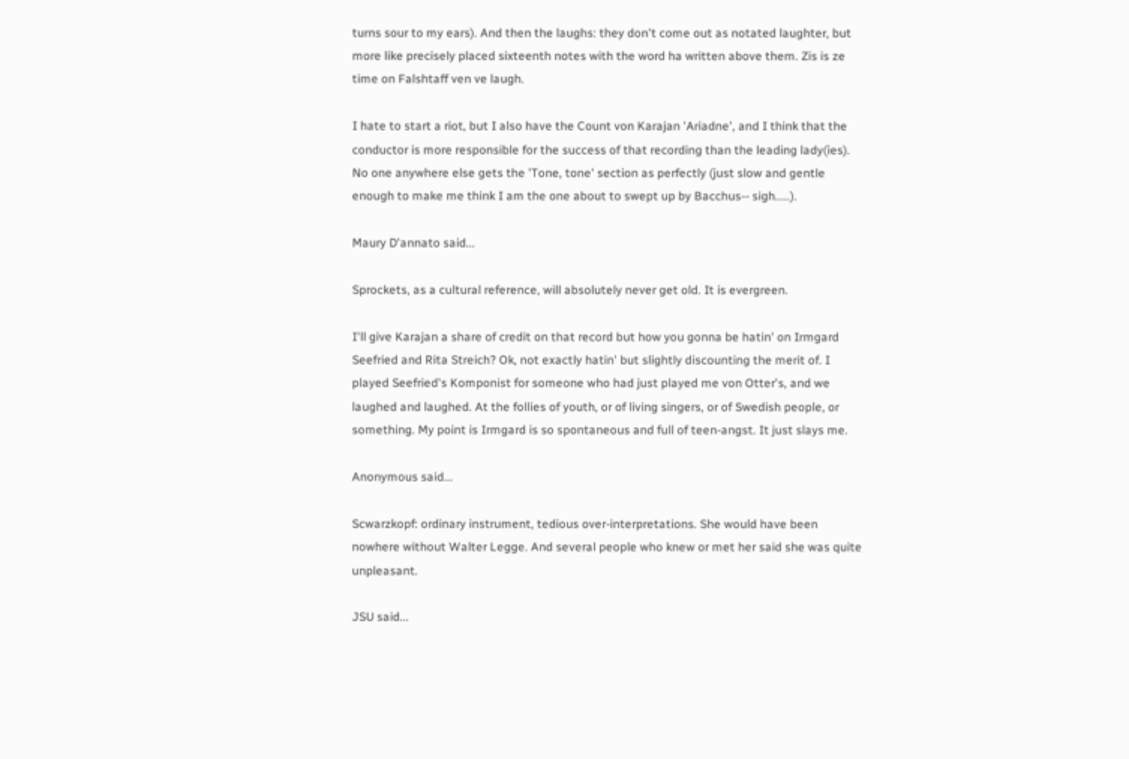turns sour to my ears). And then the laughs: they don't come out as notated laughter, but more like precisely placed sixteenth notes with the word ha written above them. Zis is ze time on Falshtaff ven ve laugh.

I hate to start a riot, but I also have the Count von Karajan 'Ariadne', and I think that the conductor is more responsible for the success of that recording than the leading lady(ies). No one anywhere else gets the 'Tone, tone' section as perfectly (just slow and gentle enough to make me think I am the one about to swept up by Bacchus-- sigh.....).

Maury D'annato said...

Sprockets, as a cultural reference, will absolutely never get old. It is evergreen.

I'll give Karajan a share of credit on that record but how you gonna be hatin' on Irmgard Seefried and Rita Streich? Ok, not exactly hatin' but slightly discounting the merit of. I played Seefried's Komponist for someone who had just played me von Otter's, and we laughed and laughed. At the follies of youth, or of living singers, or of Swedish people, or something. My point is Irmgard is so spontaneous and full of teen-angst. It just slays me.

Anonymous said...

Scwarzkopf: ordinary instrument, tedious over-interpretations. She would have been nowhere without Walter Legge. And several people who knew or met her said she was quite unpleasant.

JSU said...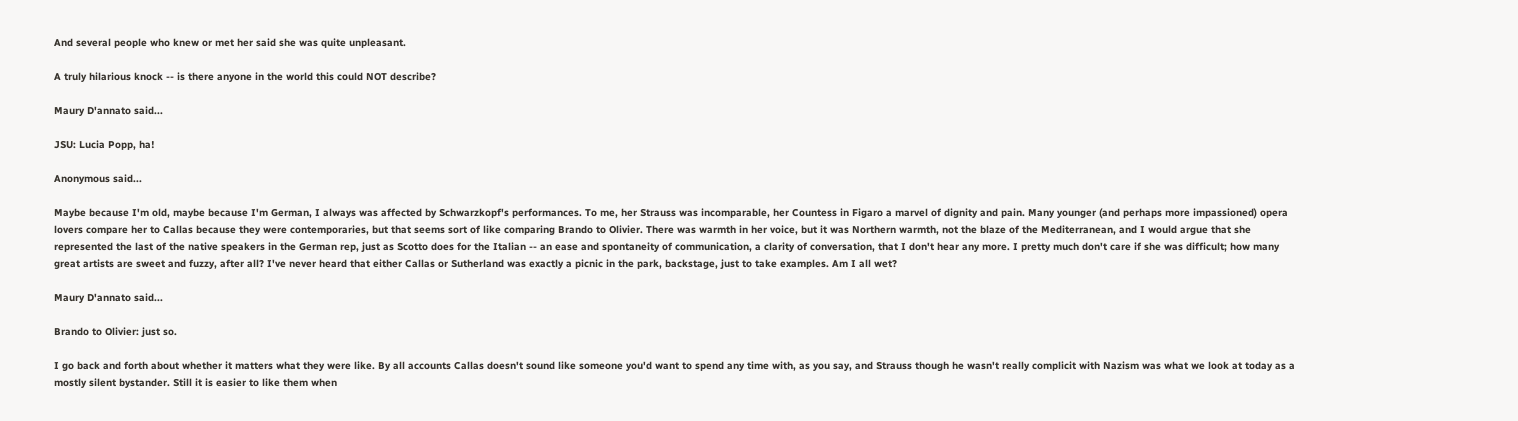And several people who knew or met her said she was quite unpleasant.

A truly hilarious knock -- is there anyone in the world this could NOT describe?

Maury D'annato said...

JSU: Lucia Popp, ha!

Anonymous said...

Maybe because I'm old, maybe because I'm German, I always was affected by Schwarzkopf's performances. To me, her Strauss was incomparable, her Countess in Figaro a marvel of dignity and pain. Many younger (and perhaps more impassioned) opera lovers compare her to Callas because they were contemporaries, but that seems sort of like comparing Brando to Olivier. There was warmth in her voice, but it was Northern warmth, not the blaze of the Mediterranean, and I would argue that she represented the last of the native speakers in the German rep, just as Scotto does for the Italian -- an ease and spontaneity of communication, a clarity of conversation, that I don't hear any more. I pretty much don't care if she was difficult; how many great artists are sweet and fuzzy, after all? I've never heard that either Callas or Sutherland was exactly a picnic in the park, backstage, just to take examples. Am I all wet?

Maury D'annato said...

Brando to Olivier: just so.

I go back and forth about whether it matters what they were like. By all accounts Callas doesn't sound like someone you'd want to spend any time with, as you say, and Strauss though he wasn't really complicit with Nazism was what we look at today as a mostly silent bystander. Still it is easier to like them when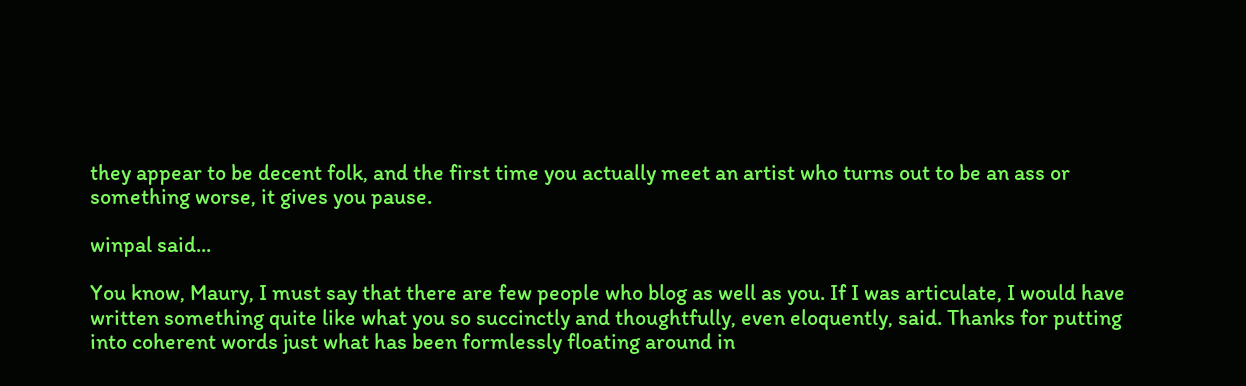they appear to be decent folk, and the first time you actually meet an artist who turns out to be an ass or something worse, it gives you pause.

winpal said...

You know, Maury, I must say that there are few people who blog as well as you. If I was articulate, I would have written something quite like what you so succinctly and thoughtfully, even eloquently, said. Thanks for putting into coherent words just what has been formlessly floating around in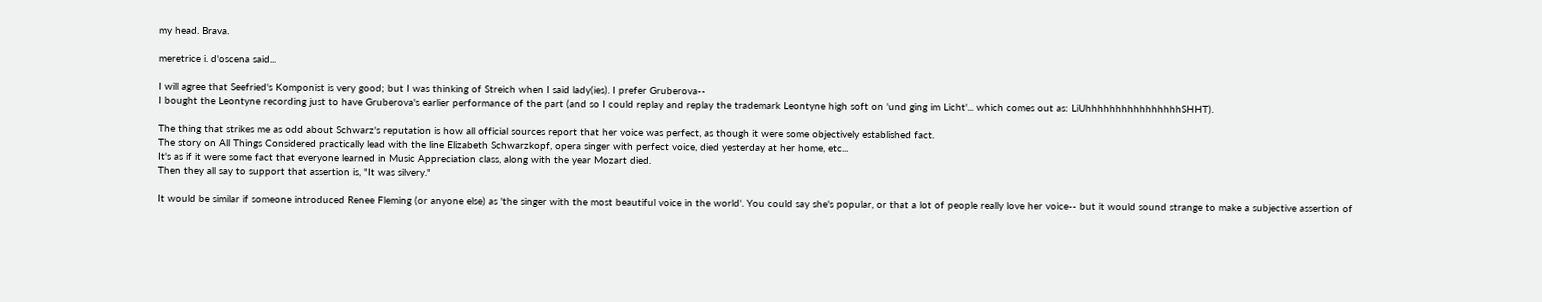my head. Brava.

meretrice i. d'oscena said...

I will agree that Seefried's Komponist is very good; but I was thinking of Streich when I said lady(ies). I prefer Gruberova--
I bought the Leontyne recording just to have Gruberova's earlier performance of the part (and so I could replay and replay the trademark Leontyne high soft on 'und ging im Licht'... which comes out as: LiUhhhhhhhhhhhhhhhhSHHT).

The thing that strikes me as odd about Schwarz's reputation is how all official sources report that her voice was perfect, as though it were some objectively established fact.
The story on All Things Considered practically lead with the line Elizabeth Schwarzkopf, opera singer with perfect voice, died yesterday at her home, etc...
It's as if it were some fact that everyone learned in Music Appreciation class, along with the year Mozart died.
Then they all say to support that assertion is, "It was silvery."

It would be similar if someone introduced Renee Fleming (or anyone else) as 'the singer with the most beautiful voice in the world'. You could say she's popular, or that a lot of people really love her voice-- but it would sound strange to make a subjective assertion of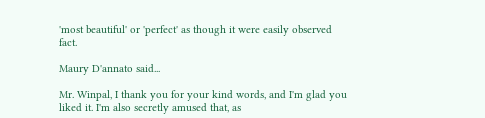'most beautiful' or 'perfect' as though it were easily observed fact.

Maury D'annato said...

Mr. Winpal, I thank you for your kind words, and I'm glad you liked it. I'm also secretly amused that, as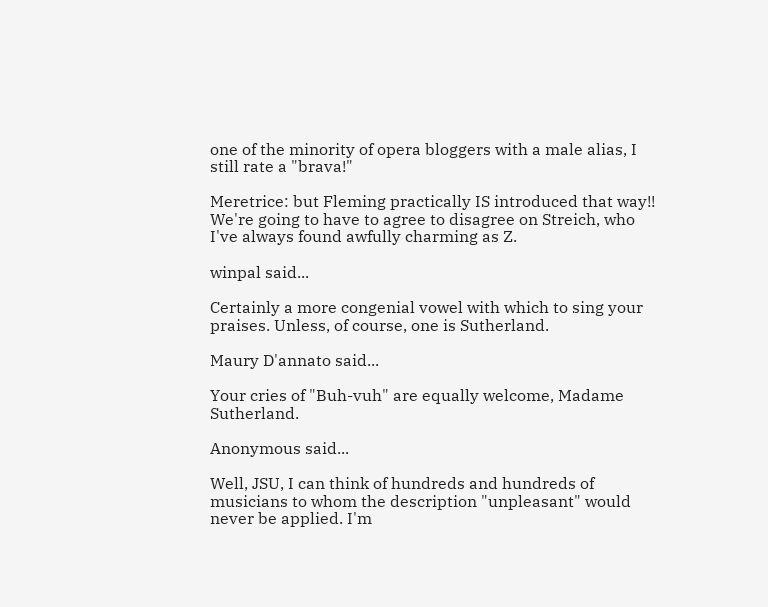one of the minority of opera bloggers with a male alias, I still rate a "brava!"

Meretrice: but Fleming practically IS introduced that way!! We're going to have to agree to disagree on Streich, who I've always found awfully charming as Z.

winpal said...

Certainly a more congenial vowel with which to sing your praises. Unless, of course, one is Sutherland.

Maury D'annato said...

Your cries of "Buh-vuh" are equally welcome, Madame Sutherland.

Anonymous said...

Well, JSU, I can think of hundreds and hundreds of musicians to whom the description "unpleasant" would never be applied. I'm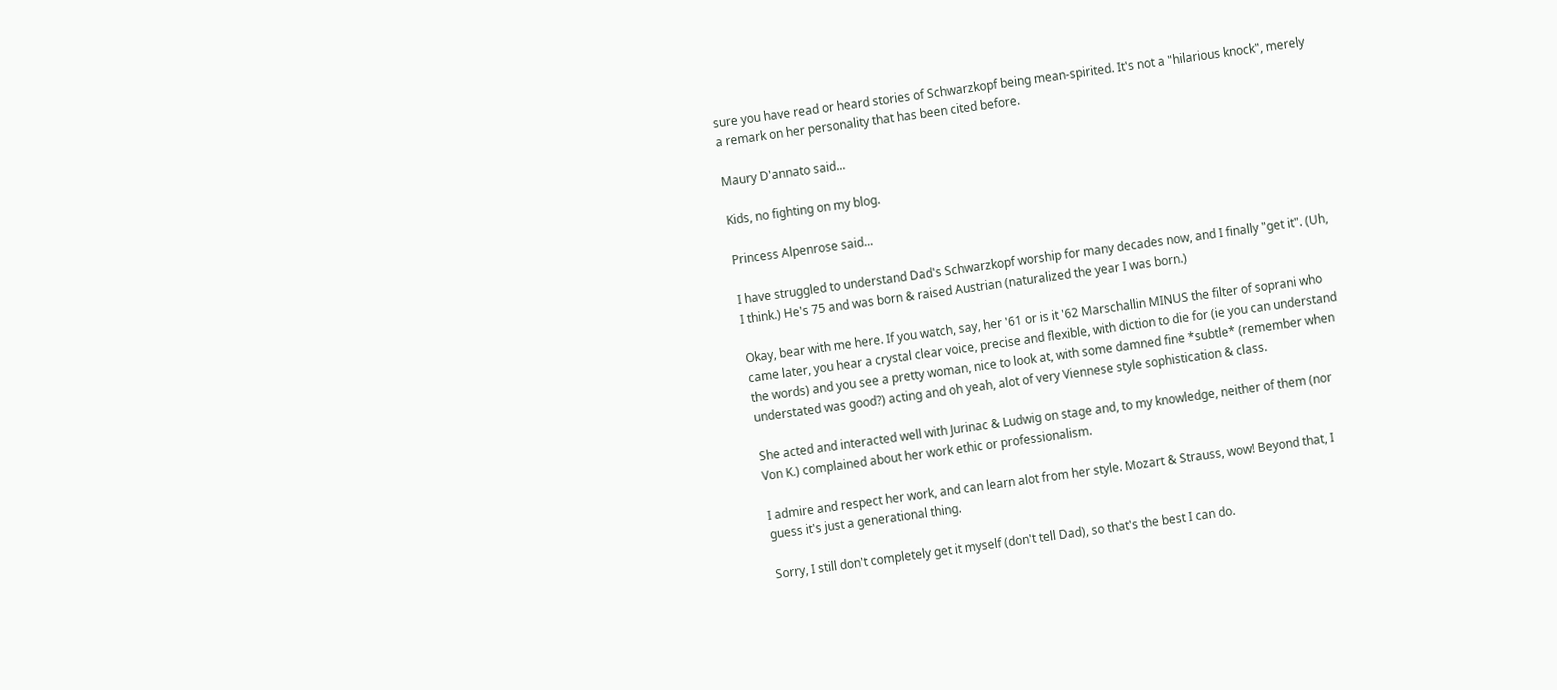sure you have read or heard stories of Schwarzkopf being mean-spirited. It's not a "hilarious knock", merely a remark on her personality that has been cited before.

Maury D'annato said...

Kids, no fighting on my blog.

Princess Alpenrose said...

I have struggled to understand Dad's Schwarzkopf worship for many decades now, and I finally "get it". (Uh, I think.) He's 75 and was born & raised Austrian (naturalized the year I was born.)

Okay, bear with me here. If you watch, say, her '61 or is it '62 Marschallin MINUS the filter of soprani who came later, you hear a crystal clear voice, precise and flexible, with diction to die for (ie you can understand the words) and you see a pretty woman, nice to look at, with some damned fine *subtle* (remember when understated was good?) acting and oh yeah, alot of very Viennese style sophistication & class.

She acted and interacted well with Jurinac & Ludwig on stage and, to my knowledge, neither of them (nor Von K.) complained about her work ethic or professionalism.

I admire and respect her work, and can learn alot from her style. Mozart & Strauss, wow! Beyond that, I guess it's just a generational thing.

Sorry, I still don't completely get it myself (don't tell Dad), so that's the best I can do.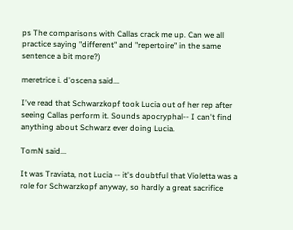ps The comparisons with Callas crack me up. Can we all practice saying "different" and "repertoire" in the same sentence a bit more?)

meretrice i. d'oscena said...

I've read that Schwarzkopf took Lucia out of her rep after seeing Callas perform it. Sounds apocryphal-- I can't find anything about Schwarz ever doing Lucia.

TomN said...

It was Traviata, not Lucia -- it's doubtful that Violetta was a role for Schwarzkopf anyway, so hardly a great sacrifice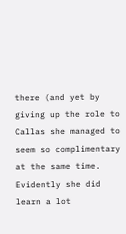there (and yet by giving up the role to Callas she managed to seem so complimentary at the same time. Evidently she did learn a lot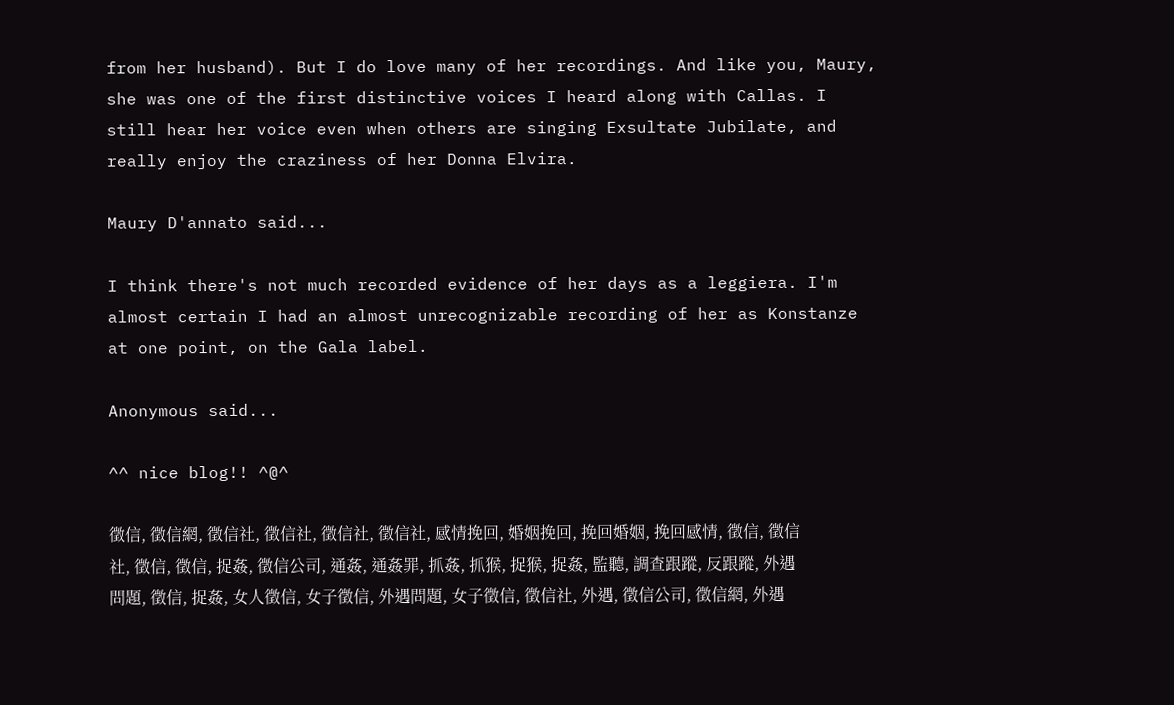from her husband). But I do love many of her recordings. And like you, Maury, she was one of the first distinctive voices I heard along with Callas. I still hear her voice even when others are singing Exsultate Jubilate, and really enjoy the craziness of her Donna Elvira.

Maury D'annato said...

I think there's not much recorded evidence of her days as a leggiera. I'm almost certain I had an almost unrecognizable recording of her as Konstanze at one point, on the Gala label.

Anonymous said...

^^ nice blog!! ^@^

徵信, 徵信網, 徵信社, 徵信社, 徵信社, 徵信社, 感情挽回, 婚姻挽回, 挽回婚姻, 挽回感情, 徵信, 徵信社, 徵信, 徵信, 捉姦, 徵信公司, 通姦, 通姦罪, 抓姦, 抓猴, 捉猴, 捉姦, 監聽, 調查跟蹤, 反跟蹤, 外遇問題, 徵信, 捉姦, 女人徵信, 女子徵信, 外遇問題, 女子徵信, 徵信社, 外遇, 徵信公司, 徵信網, 外遇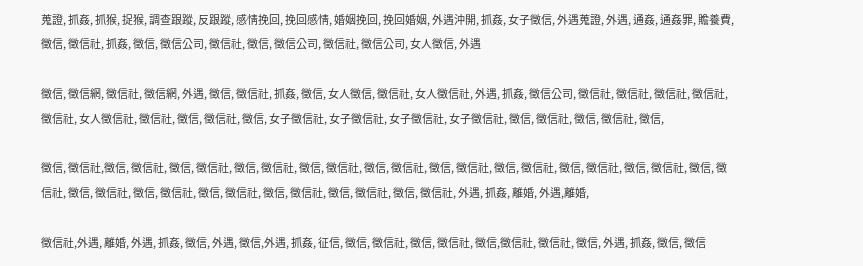蒐證, 抓姦, 抓猴, 捉猴, 調查跟蹤, 反跟蹤, 感情挽回, 挽回感情, 婚姻挽回, 挽回婚姻, 外遇沖開, 抓姦, 女子徵信, 外遇蒐證, 外遇, 通姦, 通姦罪, 贍養費, 徵信, 徵信社, 抓姦, 徵信, 徵信公司, 徵信社, 徵信, 徵信公司, 徵信社, 徵信公司, 女人徵信, 外遇

徵信, 徵信網, 徵信社, 徵信網, 外遇, 徵信, 徵信社, 抓姦, 徵信, 女人徵信, 徵信社, 女人徵信社, 外遇, 抓姦, 徵信公司, 徵信社, 徵信社, 徵信社, 徵信社, 徵信社, 女人徵信社, 徵信社, 徵信, 徵信社, 徵信, 女子徵信社, 女子徵信社, 女子徵信社, 女子徵信社, 徵信, 徵信社, 徵信, 徵信社, 徵信,

徵信, 徵信社,徵信, 徵信社, 徵信, 徵信社, 徵信, 徵信社, 徵信, 徵信社, 徵信, 徵信社, 徵信, 徵信社, 徵信, 徵信社, 徵信, 徵信社, 徵信, 徵信社, 徵信, 徵信社, 徵信, 徵信社, 徵信, 徵信社, 徵信, 徵信社, 徵信, 徵信社, 徵信, 徵信社, 徵信, 徵信社, 外遇, 抓姦, 離婚, 外遇,離婚,

徵信社,外遇, 離婚, 外遇, 抓姦, 徵信, 外遇, 徵信,外遇, 抓姦, 征信, 徵信, 徵信社, 徵信, 徵信社, 徵信,徵信社, 徵信社, 徵信, 外遇, 抓姦, 徵信, 徵信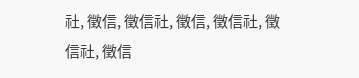社, 徵信, 徵信社, 徵信, 徵信社, 徵信社, 徵信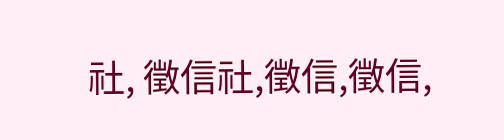社, 徵信社,徵信,徵信,